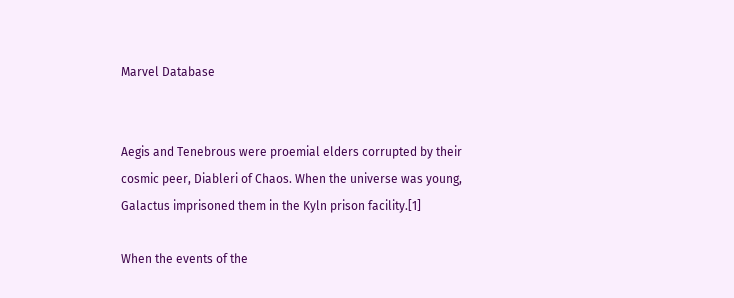Marvel Database


Aegis and Tenebrous were proemial elders corrupted by their cosmic peer, Diableri of Chaos. When the universe was young, Galactus imprisoned them in the Kyln prison facility.[1]

When the events of the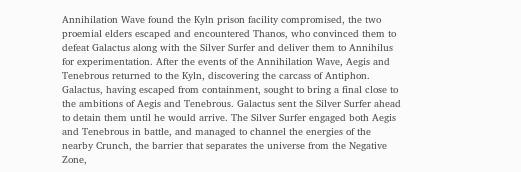Annihilation Wave found the Kyln prison facility compromised, the two proemial elders escaped and encountered Thanos, who convinced them to defeat Galactus along with the Silver Surfer and deliver them to Annihilus for experimentation. After the events of the Annihilation Wave, Aegis and Tenebrous returned to the Kyln, discovering the carcass of Antiphon. Galactus, having escaped from containment, sought to bring a final close to the ambitions of Aegis and Tenebrous. Galactus sent the Silver Surfer ahead to detain them until he would arrive. The Silver Surfer engaged both Aegis and Tenebrous in battle, and managed to channel the energies of the nearby Crunch, the barrier that separates the universe from the Negative Zone,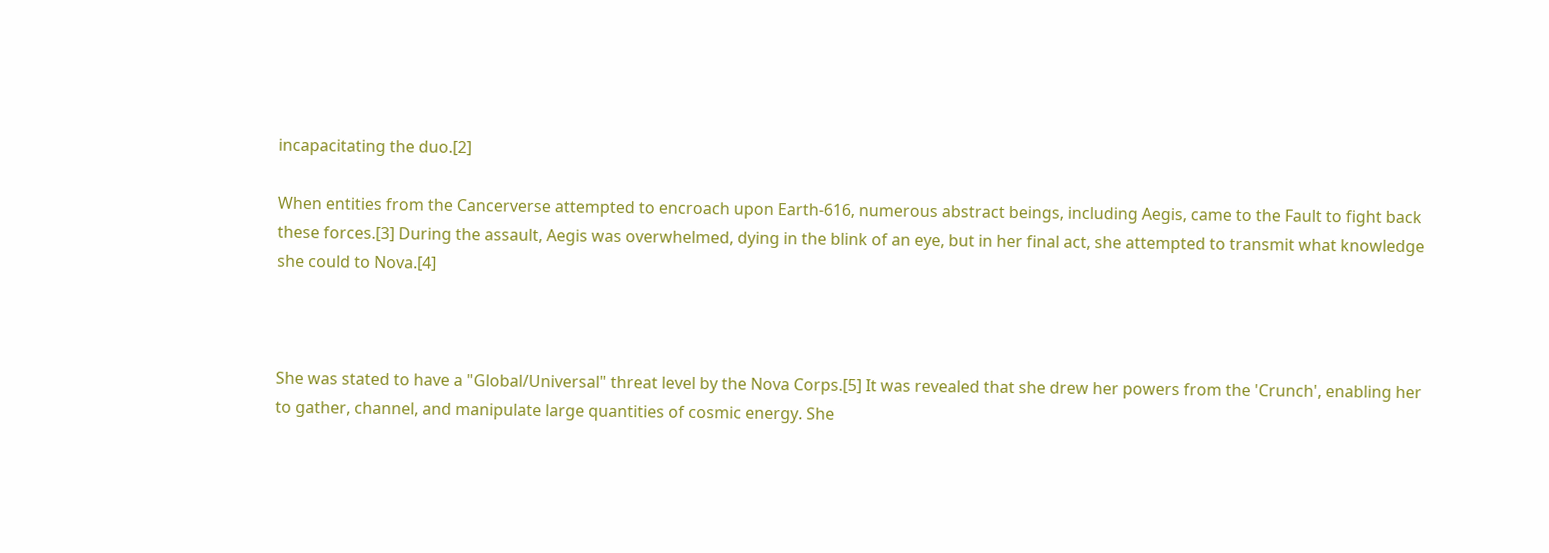incapacitating the duo.[2]

When entities from the Cancerverse attempted to encroach upon Earth-616, numerous abstract beings, including Aegis, came to the Fault to fight back these forces.[3] During the assault, Aegis was overwhelmed, dying in the blink of an eye, but in her final act, she attempted to transmit what knowledge she could to Nova.[4]



She was stated to have a "Global/Universal" threat level by the Nova Corps.[5] It was revealed that she drew her powers from the 'Crunch', enabling her to gather, channel, and manipulate large quantities of cosmic energy. She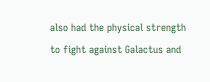also had the physical strength to fight against Galactus and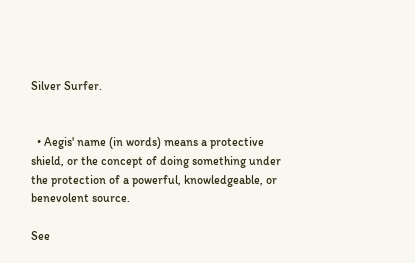Silver Surfer.


  • Aegis' name (in words) means a protective shield, or the concept of doing something under the protection of a powerful, knowledgeable, or benevolent source.

See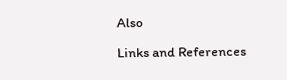Also

Links and References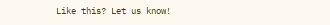Like this? Let us know!